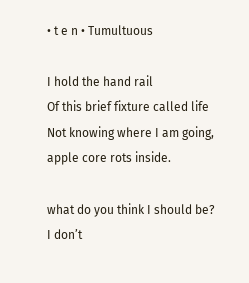• t e n • Tumultuous

I hold the hand rail
Of this brief fixture called life
Not knowing where I am going,
apple core rots inside.

what do you think I should be?
I don’t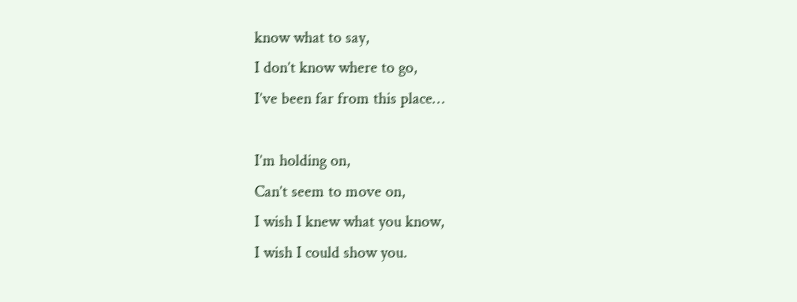know what to say,
I don’t know where to go,
I’ve been far from this place…

I’m holding on,
Can’t seem to move on,
I wish I knew what you know,
I wish I could show you.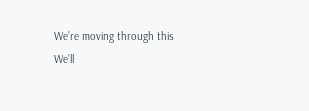We’re moving through this
We’ll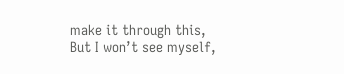make it through this,
But I won’t see myself,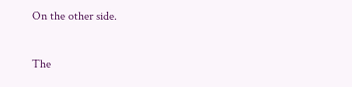On the other side.

The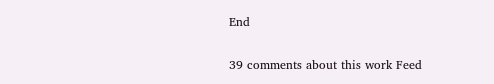End

39 comments about this work Feed